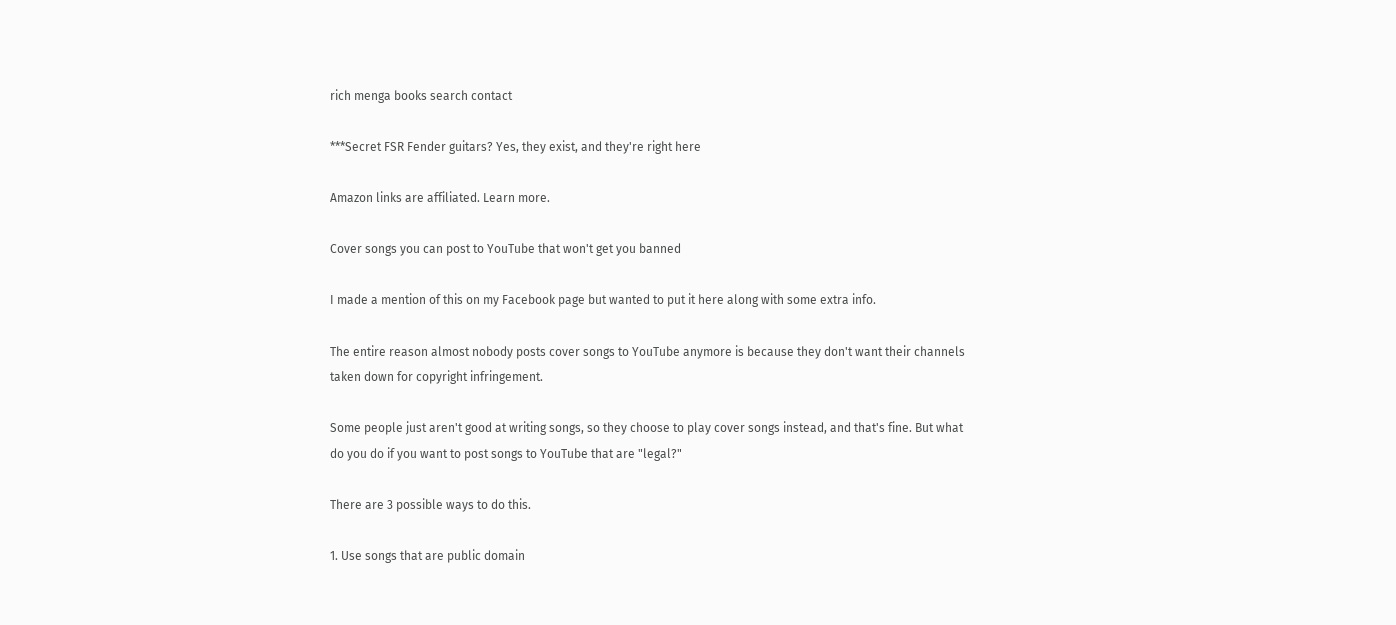rich menga books search contact

***Secret FSR Fender guitars? Yes, they exist, and they're right here

Amazon links are affiliated. Learn more.

Cover songs you can post to YouTube that won't get you banned

I made a mention of this on my Facebook page but wanted to put it here along with some extra info.

The entire reason almost nobody posts cover songs to YouTube anymore is because they don't want their channels taken down for copyright infringement.

Some people just aren't good at writing songs, so they choose to play cover songs instead, and that's fine. But what do you do if you want to post songs to YouTube that are "legal?"

There are 3 possible ways to do this.

1. Use songs that are public domain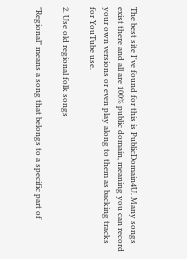The best site I've found for this is PublicDomain4U. Many songs exist there and all are 100% public domain, meaning you can record your own versions or even play along to them as backing tracks for YouTube use.

2. Use old regional folk songs

"Regional" means a song that belongs to a specific part of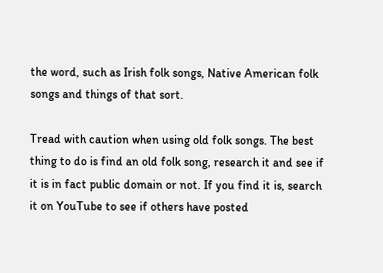the word, such as Irish folk songs, Native American folk songs and things of that sort.

Tread with caution when using old folk songs. The best thing to do is find an old folk song, research it and see if it is in fact public domain or not. If you find it is, search it on YouTube to see if others have posted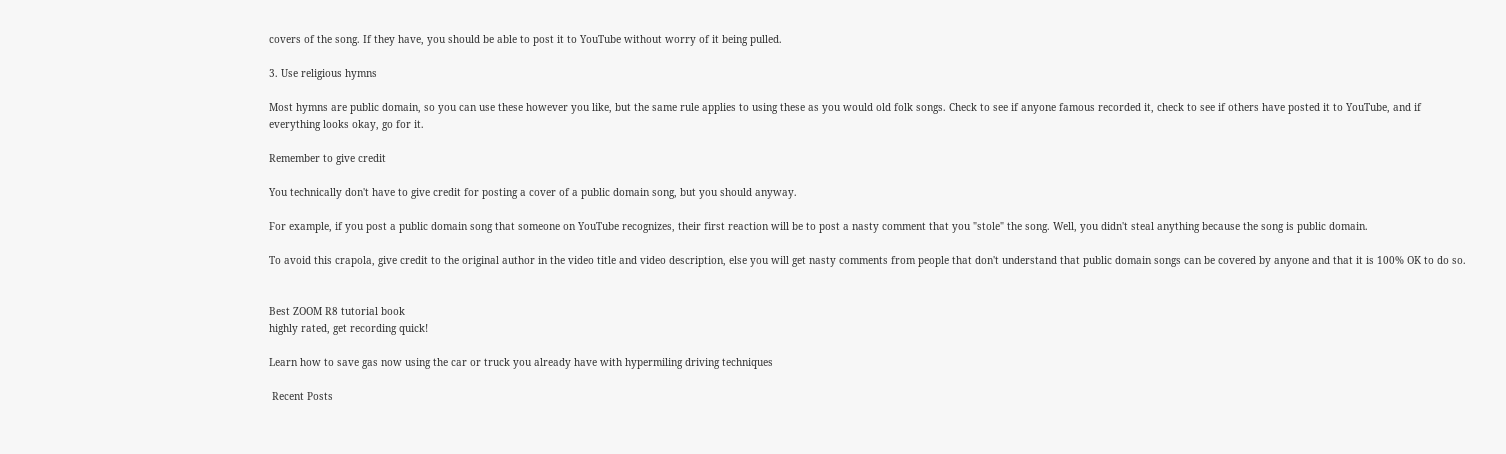covers of the song. If they have, you should be able to post it to YouTube without worry of it being pulled.

3. Use religious hymns

Most hymns are public domain, so you can use these however you like, but the same rule applies to using these as you would old folk songs. Check to see if anyone famous recorded it, check to see if others have posted it to YouTube, and if everything looks okay, go for it.

Remember to give credit

You technically don't have to give credit for posting a cover of a public domain song, but you should anyway.

For example, if you post a public domain song that someone on YouTube recognizes, their first reaction will be to post a nasty comment that you "stole" the song. Well, you didn't steal anything because the song is public domain.

To avoid this crapola, give credit to the original author in the video title and video description, else you will get nasty comments from people that don't understand that public domain songs can be covered by anyone and that it is 100% OK to do so.


Best ZOOM R8 tutorial book
highly rated, get recording quick!

Learn how to save gas now using the car or truck you already have with hypermiling driving techniques

 Recent Posts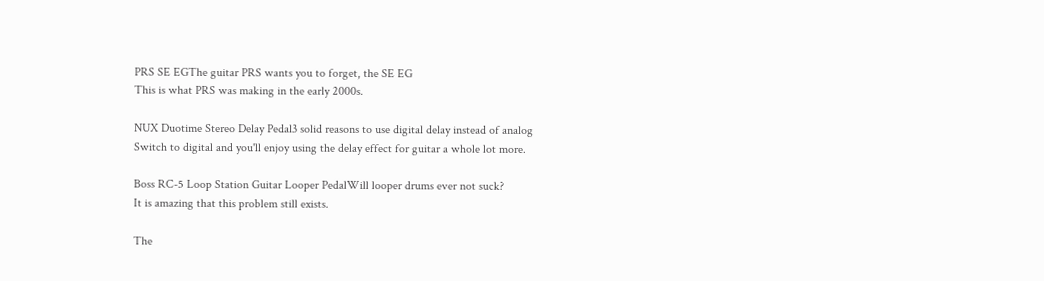PRS SE EGThe guitar PRS wants you to forget, the SE EG
This is what PRS was making in the early 2000s.

NUX Duotime Stereo Delay Pedal3 solid reasons to use digital delay instead of analog
Switch to digital and you'll enjoy using the delay effect for guitar a whole lot more.

Boss RC-5 Loop Station Guitar Looper PedalWill looper drums ever not suck?
It is amazing that this problem still exists.

The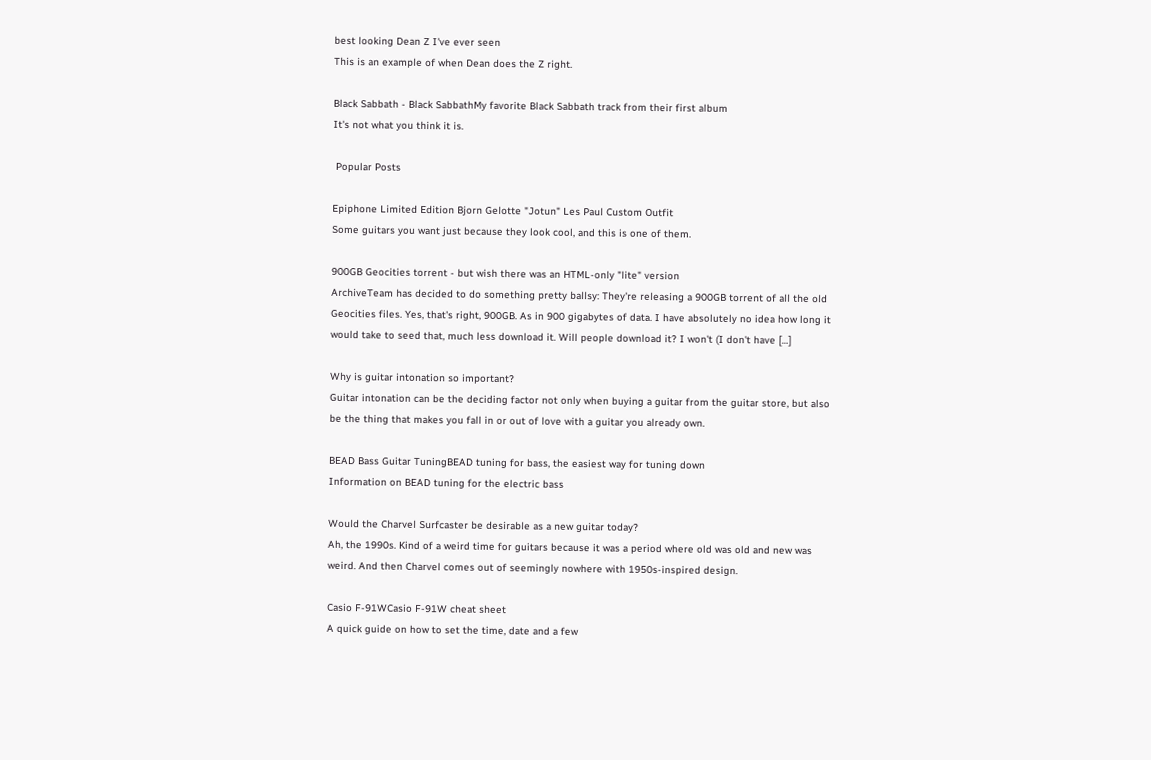best looking Dean Z I've ever seen
This is an example of when Dean does the Z right.

Black Sabbath - Black SabbathMy favorite Black Sabbath track from their first album
It's not what you think it is.

 Popular Posts

Epiphone Limited Edition Bjorn Gelotte "Jotun" Les Paul Custom Outfit
Some guitars you want just because they look cool, and this is one of them.

900GB Geocities torrent - but wish there was an HTML-only "lite" version
ArchiveTeam has decided to do something pretty ballsy: They're releasing a 900GB torrent of all the old Geocities files. Yes, that's right, 900GB. As in 900 gigabytes of data. I have absolutely no idea how long it would take to seed that, much less download it. Will people download it? I won't (I don't have […]

Why is guitar intonation so important?
Guitar intonation can be the deciding factor not only when buying a guitar from the guitar store, but also be the thing that makes you fall in or out of love with a guitar you already own.

BEAD Bass Guitar TuningBEAD tuning for bass, the easiest way for tuning down
Information on BEAD tuning for the electric bass

Would the Charvel Surfcaster be desirable as a new guitar today?
Ah, the 1990s. Kind of a weird time for guitars because it was a period where old was old and new was weird. And then Charvel comes out of seemingly nowhere with 1950s-inspired design.

Casio F-91WCasio F-91W cheat sheet
A quick guide on how to set the time, date and a few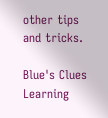other tips and tricks.

Blue's Clues Learning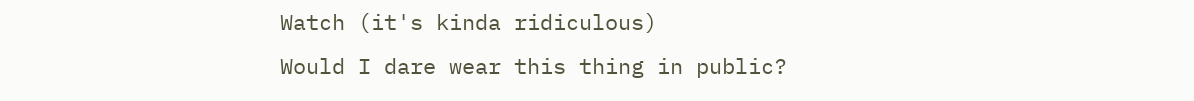Watch (it's kinda ridiculous)
Would I dare wear this thing in public?